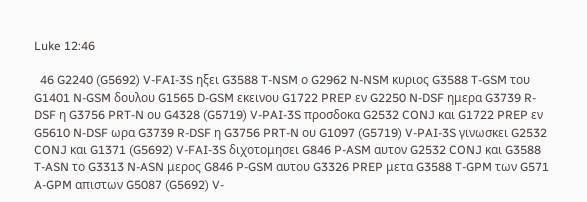Luke 12:46

  46 G2240 (G5692) V-FAI-3S ηξει G3588 T-NSM ο G2962 N-NSM κυριος G3588 T-GSM του G1401 N-GSM δουλου G1565 D-GSM εκεινου G1722 PREP εν G2250 N-DSF ημερα G3739 R-DSF η G3756 PRT-N ου G4328 (G5719) V-PAI-3S προσδοκα G2532 CONJ και G1722 PREP εν G5610 N-DSF ωρα G3739 R-DSF η G3756 PRT-N ου G1097 (G5719) V-PAI-3S γινωσκει G2532 CONJ και G1371 (G5692) V-FAI-3S διχοτομησει G846 P-ASM αυτον G2532 CONJ και G3588 T-ASN το G3313 N-ASN μερος G846 P-GSM αυτου G3326 PREP μετα G3588 T-GPM των G571 A-GPM απιστων G5087 (G5692) V-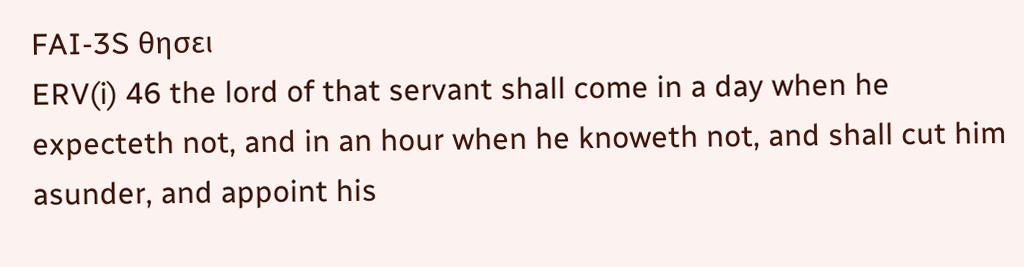FAI-3S θησει
ERV(i) 46 the lord of that servant shall come in a day when he expecteth not, and in an hour when he knoweth not, and shall cut him asunder, and appoint his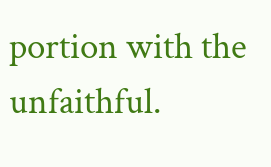portion with the unfaithful.